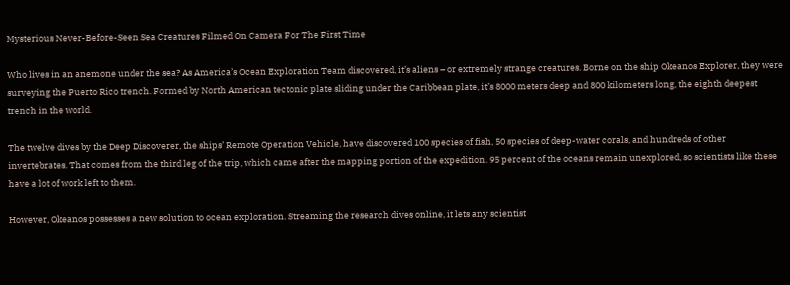Mysterious Never-Before-Seen Sea Creatures Filmed On Camera For The First Time

Who lives in an anemone under the sea? As America’s Ocean Exploration Team discovered, it’s aliens – or extremely strange creatures. Borne on the ship Okeanos Explorer, they were surveying the Puerto Rico trench. Formed by North American tectonic plate sliding under the Caribbean plate, it’s 8000 meters deep and 800 kilometers long, the eighth deepest trench in the world.

The twelve dives by the Deep Discoverer, the ships’ Remote Operation Vehicle, have discovered 100 species of fish, 50 species of deep-water corals, and hundreds of other invertebrates. That comes from the third leg of the trip, which came after the mapping portion of the expedition. 95 percent of the oceans remain unexplored, so scientists like these have a lot of work left to them.

However, Okeanos possesses a new solution to ocean exploration. Streaming the research dives online, it lets any scientist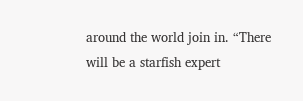around the world join in. “There will be a starfish expert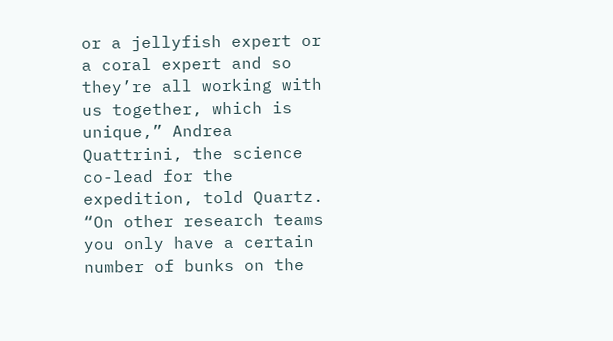or a jellyfish expert or a coral expert and so they’re all working with us together, which is unique,” Andrea Quattrini, the science co-lead for the expedition, told Quartz. “On other research teams you only have a certain number of bunks on the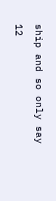ship and so only say 12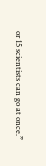or 15 scientists can go at once.”